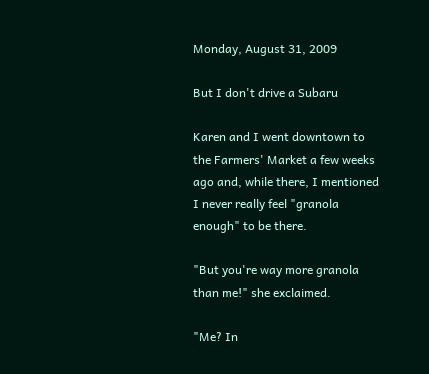Monday, August 31, 2009

But I don't drive a Subaru

Karen and I went downtown to the Farmers' Market a few weeks ago and, while there, I mentioned I never really feel "granola enough" to be there.

"But you're way more granola than me!" she exclaimed.

"Me? In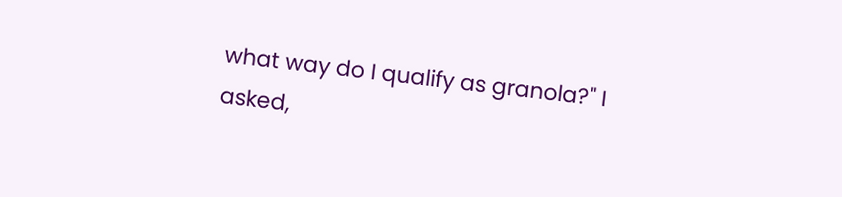what way do I qualify as granola?" I asked,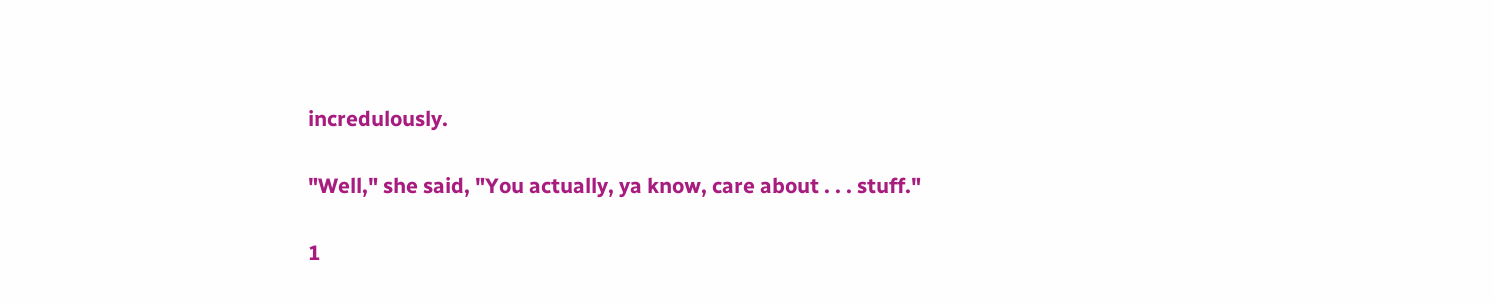incredulously.

"Well," she said, "You actually, ya know, care about . . . stuff."

1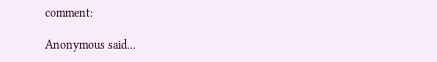comment:

Anonymous said...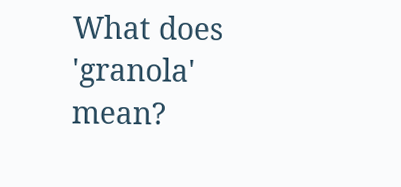What does 'granola' mean?